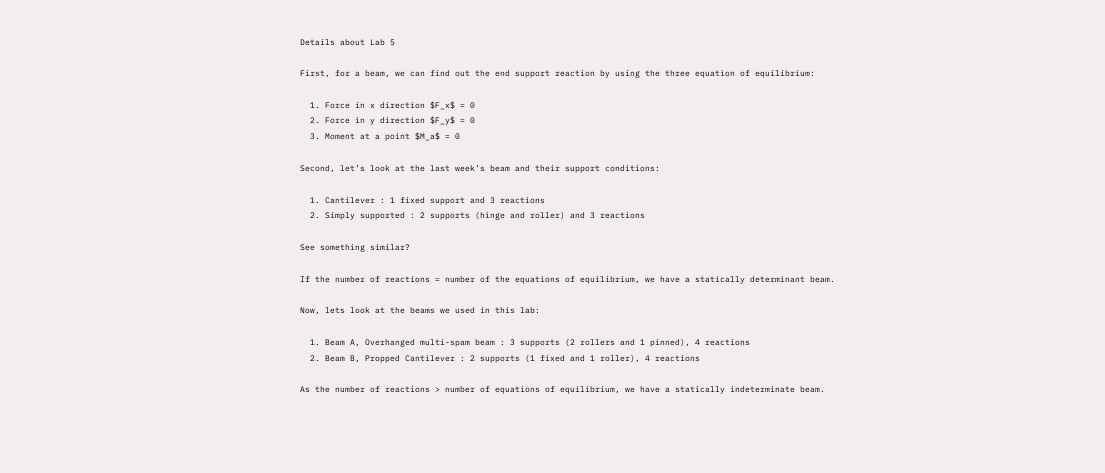Details about Lab 5

First, for a beam, we can find out the end support reaction by using the three equation of equilibrium:

  1. Force in x direction $F_x$ = 0
  2. Force in y direction $F_y$ = 0
  3. Moment at a point $M_a$ = 0

Second, let’s look at the last week’s beam and their support conditions:

  1. Cantilever : 1 fixed support and 3 reactions
  2. Simply supported : 2 supports (hinge and roller) and 3 reactions

See something similar?

If the number of reactions = number of the equations of equilibrium, we have a statically determinant beam.

Now, lets look at the beams we used in this lab:

  1. Beam A, Overhanged multi-spam beam : 3 supports (2 rollers and 1 pinned), 4 reactions
  2. Beam B, Propped Cantilever : 2 supports (1 fixed and 1 roller), 4 reactions

As the number of reactions > number of equations of equilibrium, we have a statically indeterminate beam.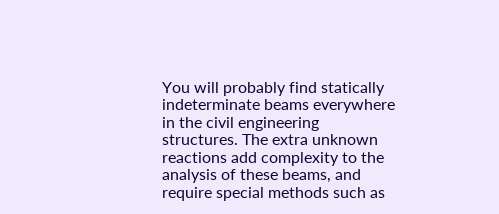You will probably find statically indeterminate beams everywhere in the civil engineering structures. The extra unknown reactions add complexity to the analysis of these beams, and require special methods such as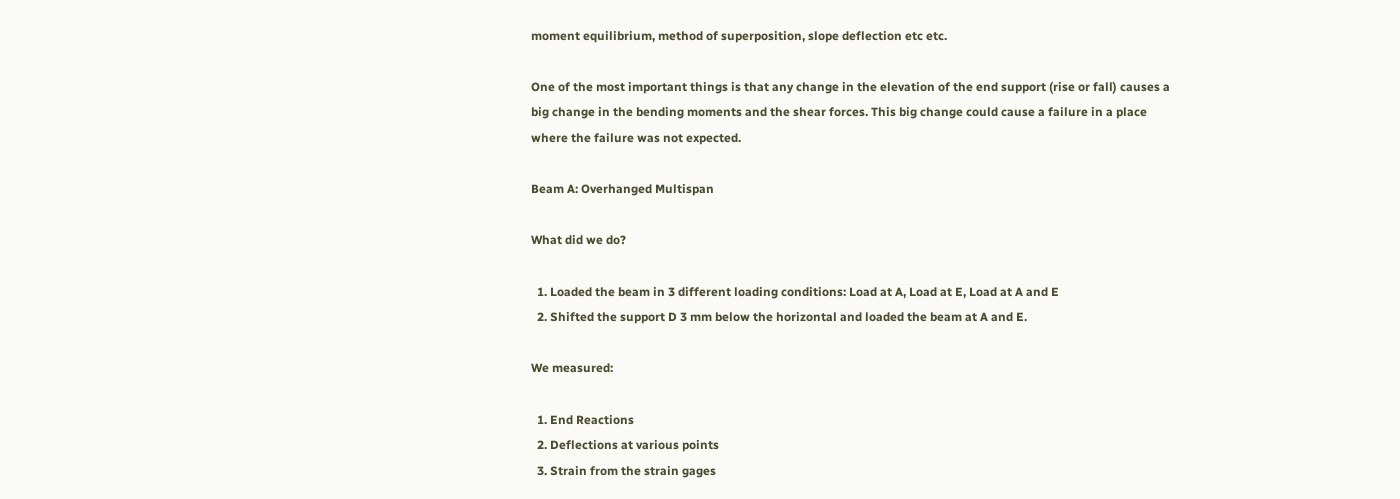moment equilibrium, method of superposition, slope deflection etc etc.

One of the most important things is that any change in the elevation of the end support (rise or fall) causes a big change in the bending moments and the shear forces. This big change could cause a failure in a place where the failure was not expected.

Beam A: Overhanged Multispan

What did we do?

  1. Loaded the beam in 3 different loading conditions: Load at A, Load at E, Load at A and E
  2. Shifted the support D 3 mm below the horizontal and loaded the beam at A and E.

We measured:

  1. End Reactions
  2. Deflections at various points
  3. Strain from the strain gages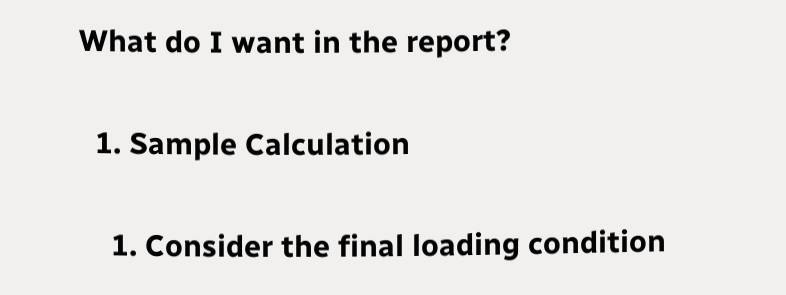What do I want in the report?

  1. Sample Calculation

    1. Consider the final loading condition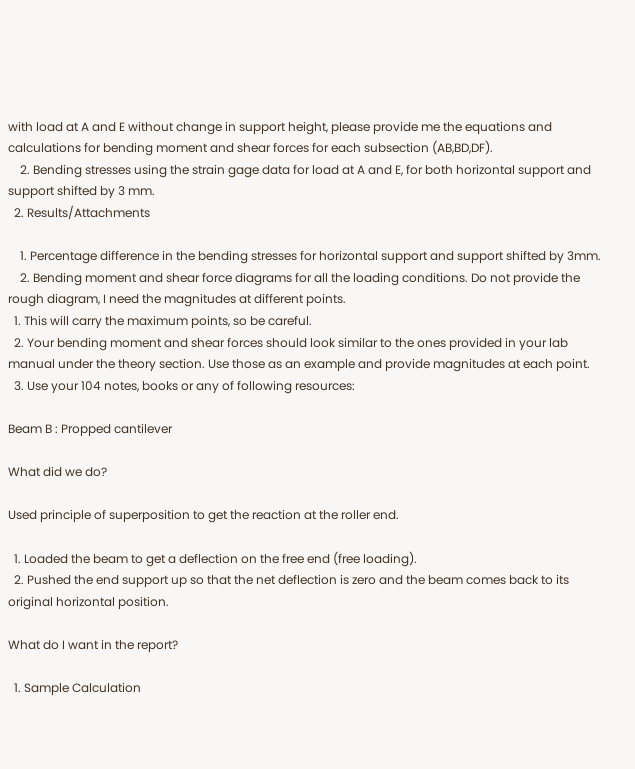with load at A and E without change in support height, please provide me the equations and calculations for bending moment and shear forces for each subsection (AB,BD,DF).
    2. Bending stresses using the strain gage data for load at A and E, for both horizontal support and support shifted by 3 mm.
  2. Results/Attachments

    1. Percentage difference in the bending stresses for horizontal support and support shifted by 3mm.
    2. Bending moment and shear force diagrams for all the loading conditions. Do not provide the rough diagram, I need the magnitudes at different points.
  1. This will carry the maximum points, so be careful.
  2. Your bending moment and shear forces should look similar to the ones provided in your lab manual under the theory section. Use those as an example and provide magnitudes at each point.
  3. Use your 104 notes, books or any of following resources:

Beam B : Propped cantilever

What did we do?

Used principle of superposition to get the reaction at the roller end.

  1. Loaded the beam to get a deflection on the free end (free loading).
  2. Pushed the end support up so that the net deflection is zero and the beam comes back to its original horizontal position.

What do I want in the report?

  1. Sample Calculation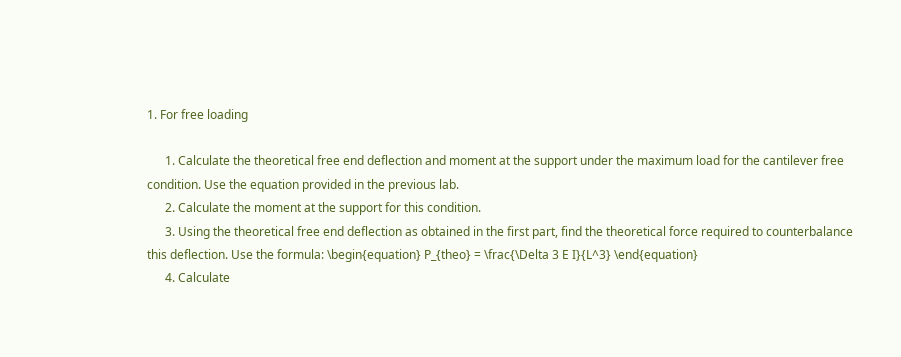1. For free loading

      1. Calculate the theoretical free end deflection and moment at the support under the maximum load for the cantilever free condition. Use the equation provided in the previous lab.
      2. Calculate the moment at the support for this condition.
      3. Using the theoretical free end deflection as obtained in the first part, find the theoretical force required to counterbalance this deflection. Use the formula: \begin{equation} P_{theo} = \frac{\Delta 3 E I}{L^3} \end{equation}
      4. Calculate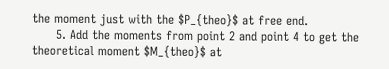the moment just with the $P_{theo}$ at free end.
      5. Add the moments from point 2 and point 4 to get the theoretical moment $M_{theo}$ at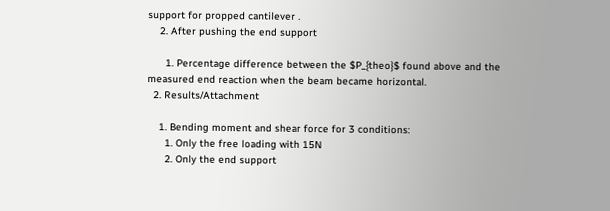support for propped cantilever .
    2. After pushing the end support

      1. Percentage difference between the $P_{theo}$ found above and the measured end reaction when the beam became horizontal.
  2. Results/Attachment

    1. Bending moment and shear force for 3 conditions:
      1. Only the free loading with 15N
      2. Only the end support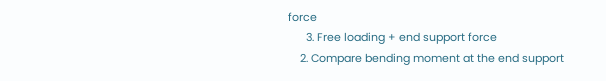force
      3. Free loading + end support force
    2. Compare bending moment at the end support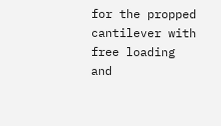for the propped cantilever with free loading and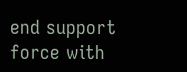end support force with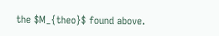the $M_{theo}$ found above.